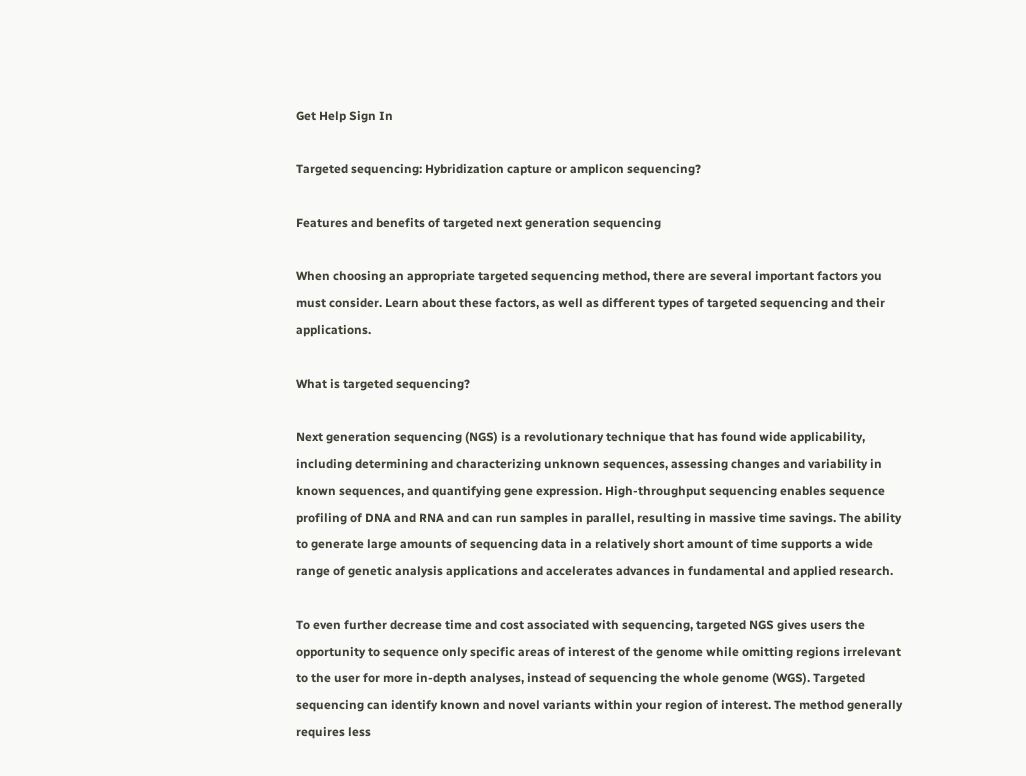Get Help Sign In

Targeted sequencing: Hybridization capture or amplicon sequencing?

Features and benefits of targeted next generation sequencing

When choosing an appropriate targeted sequencing method, there are several important factors you must consider. Learn about these factors, as well as different types of targeted sequencing and their applications.

What is targeted sequencing?

Next generation sequencing (NGS) is a revolutionary technique that has found wide applicability, including determining and characterizing unknown sequences, assessing changes and variability in known sequences, and quantifying gene expression. High-throughput sequencing enables sequence profiling of DNA and RNA and can run samples in parallel, resulting in massive time savings. The ability to generate large amounts of sequencing data in a relatively short amount of time supports a wide range of genetic analysis applications and accelerates advances in fundamental and applied research.

To even further decrease time and cost associated with sequencing, targeted NGS gives users the opportunity to sequence only specific areas of interest of the genome while omitting regions irrelevant to the user for more in-depth analyses, instead of sequencing the whole genome (WGS). Targeted sequencing can identify known and novel variants within your region of interest. The method generally requires less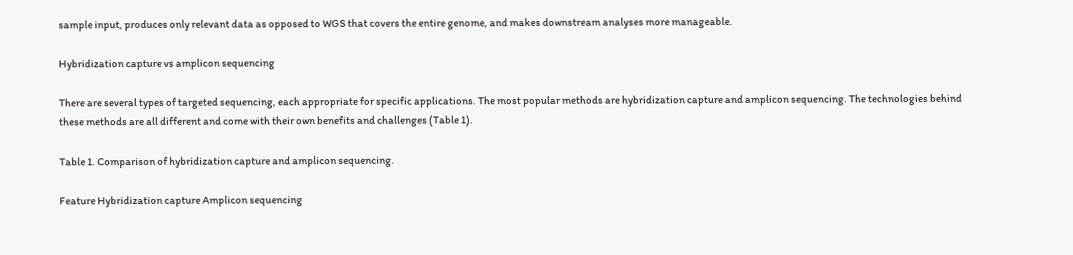sample input, produces only relevant data as opposed to WGS that covers the entire genome, and makes downstream analyses more manageable.

Hybridization capture vs amplicon sequencing

There are several types of targeted sequencing, each appropriate for specific applications. The most popular methods are hybridization capture and amplicon sequencing. The technologies behind these methods are all different and come with their own benefits and challenges (Table 1).

Table 1. Comparison of hybridization capture and amplicon sequencing.

Feature Hybridization capture Amplicon sequencing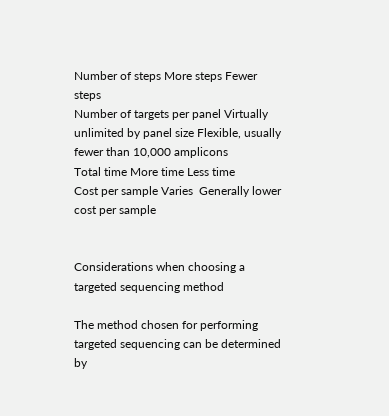Number of steps More steps Fewer steps
Number of targets per panel Virtually unlimited by panel size Flexible, usually fewer than 10,000 amplicons
Total time More time Less time
Cost per sample Varies  Generally lower cost per sample


Considerations when choosing a targeted sequencing method

The method chosen for performing targeted sequencing can be determined by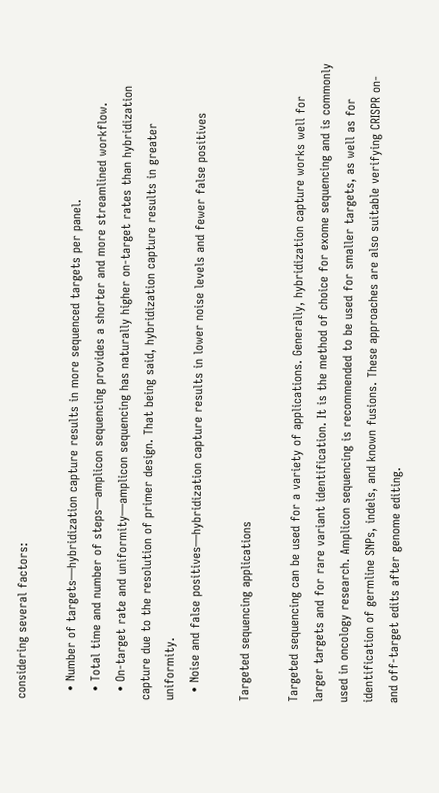considering several factors:

  • Number of targets—hybridization capture results in more sequenced targets per panel.
  • Total time and number of steps—amplicon sequencing provides a shorter and more streamlined workflow.
  • On-target rate and uniformity—amplicon sequencing has naturally higher on-target rates than hybridization capture due to the resolution of primer design. That being said, hybridization capture results in greater uniformity.
  • Noise and false positives—hybridization capture results in lower noise levels and fewer false positives

Targeted sequencing applications

Targeted sequencing can be used for a variety of applications. Generally, hybridization capture works well for larger targets and for rare variant identification. It is the method of choice for exome sequencing and is commonly used in oncology research. Amplicon sequencing is recommended to be used for smaller targets, as well as for identification of germline SNPs, indels, and known fusions. These approaches are also suitable verifying CRISPR on- and off-target edits after genome editing.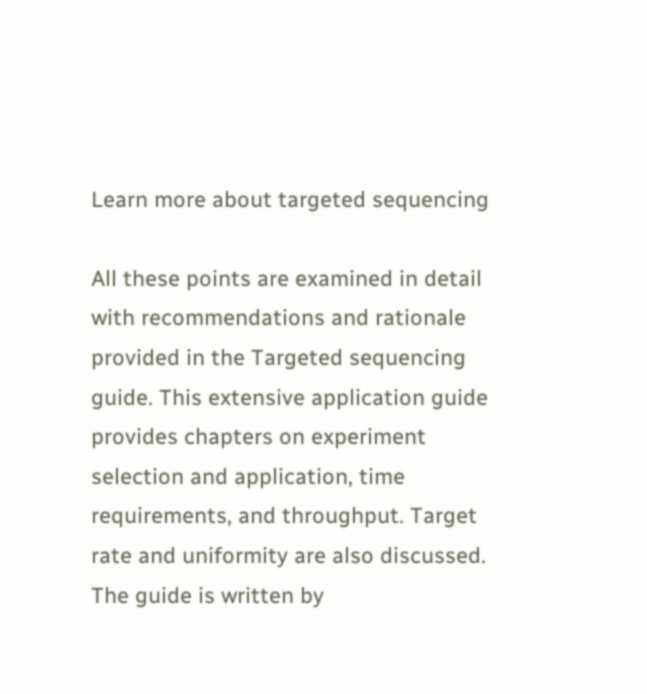Learn more about targeted sequencing

All these points are examined in detail with recommendations and rationale provided in the Targeted sequencing guide. This extensive application guide provides chapters on experiment selection and application, time requirements, and throughput. Target rate and uniformity are also discussed. The guide is written by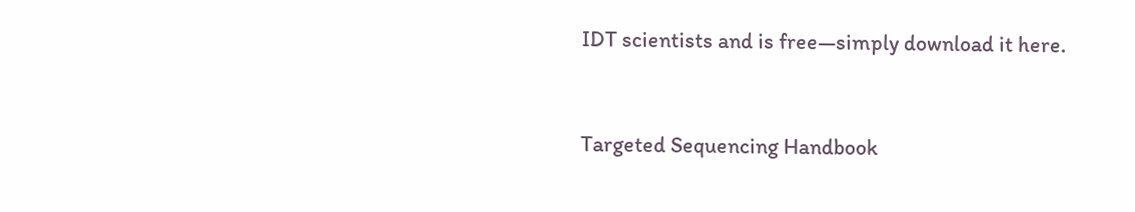IDT scientists and is free—simply download it here.


Targeted Sequencing Handbook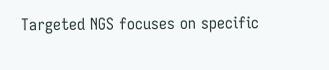Targeted NGS focuses on specific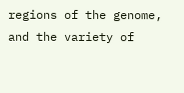regions of the genome, and the variety of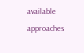available approaches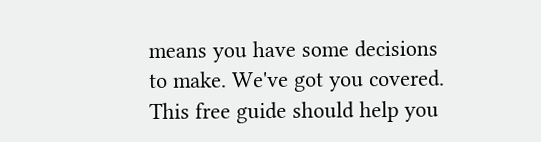means you have some decisions to make. We've got you covered. This free guide should help you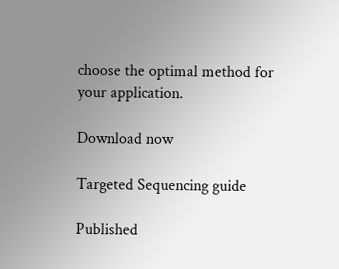choose the optimal method for your application.

Download now

Targeted Sequencing guide

Published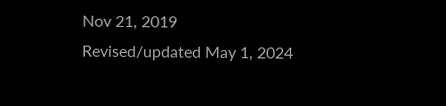Nov 21, 2019
Revised/updated May 1, 2024